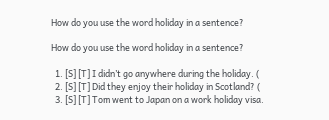How do you use the word holiday in a sentence?

How do you use the word holiday in a sentence?

  1. [S] [T] I didn’t go anywhere during the holiday. (
  2. [S] [T] Did they enjoy their holiday in Scotland? (
  3. [S] [T] Tom went to Japan on a work holiday visa.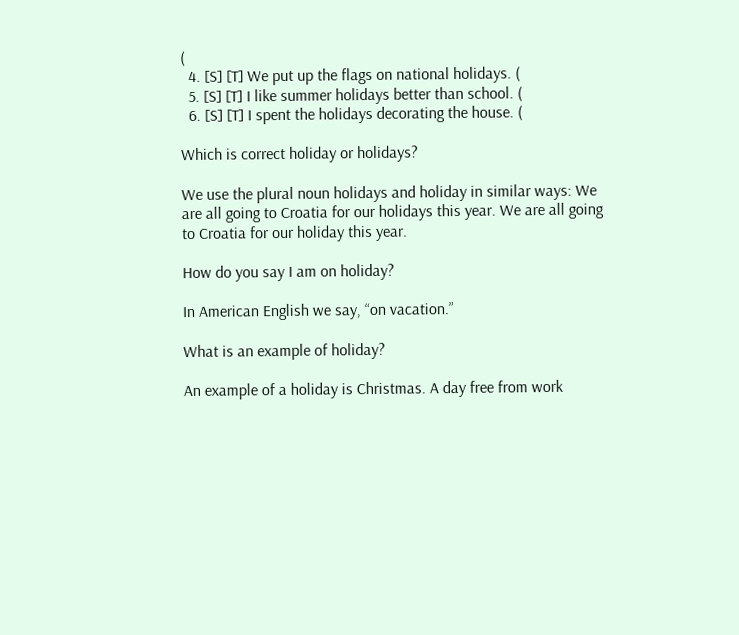(
  4. [S] [T] We put up the flags on national holidays. (
  5. [S] [T] I like summer holidays better than school. (
  6. [S] [T] I spent the holidays decorating the house. (

Which is correct holiday or holidays?

We use the plural noun holidays and holiday in similar ways: We are all going to Croatia for our holidays this year. We are all going to Croatia for our holiday this year.

How do you say I am on holiday?

In American English we say, “on vacation.”

What is an example of holiday?

An example of a holiday is Christmas. A day free from work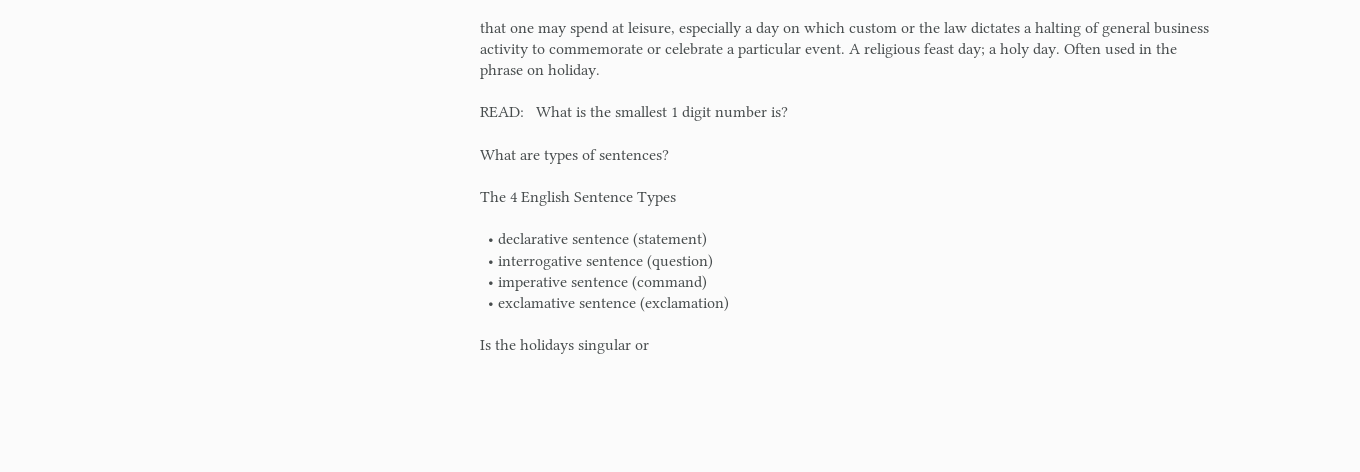that one may spend at leisure, especially a day on which custom or the law dictates a halting of general business activity to commemorate or celebrate a particular event. A religious feast day; a holy day. Often used in the phrase on holiday.

READ:   What is the smallest 1 digit number is?

What are types of sentences?

The 4 English Sentence Types

  • declarative sentence (statement)
  • interrogative sentence (question)
  • imperative sentence (command)
  • exclamative sentence (exclamation)

Is the holidays singular or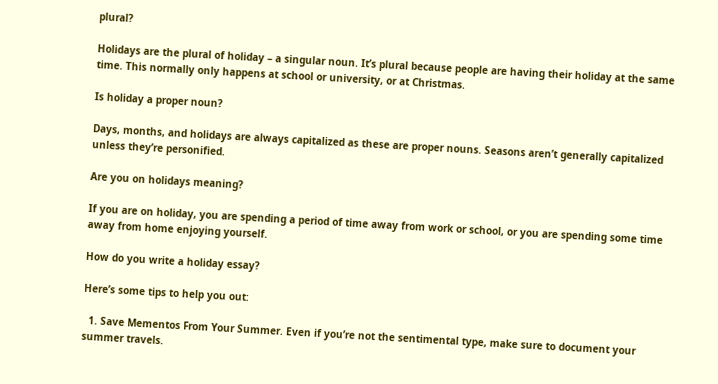plural?

Holidays are the plural of holiday – a singular noun. It’s plural because people are having their holiday at the same time. This normally only happens at school or university, or at Christmas.

Is holiday a proper noun?

Days, months, and holidays are always capitalized as these are proper nouns. Seasons aren’t generally capitalized unless they’re personified.

Are you on holidays meaning?

If you are on holiday, you are spending a period of time away from work or school, or you are spending some time away from home enjoying yourself.

How do you write a holiday essay?

Here’s some tips to help you out:

  1. Save Mementos From Your Summer. Even if you’re not the sentimental type, make sure to document your summer travels.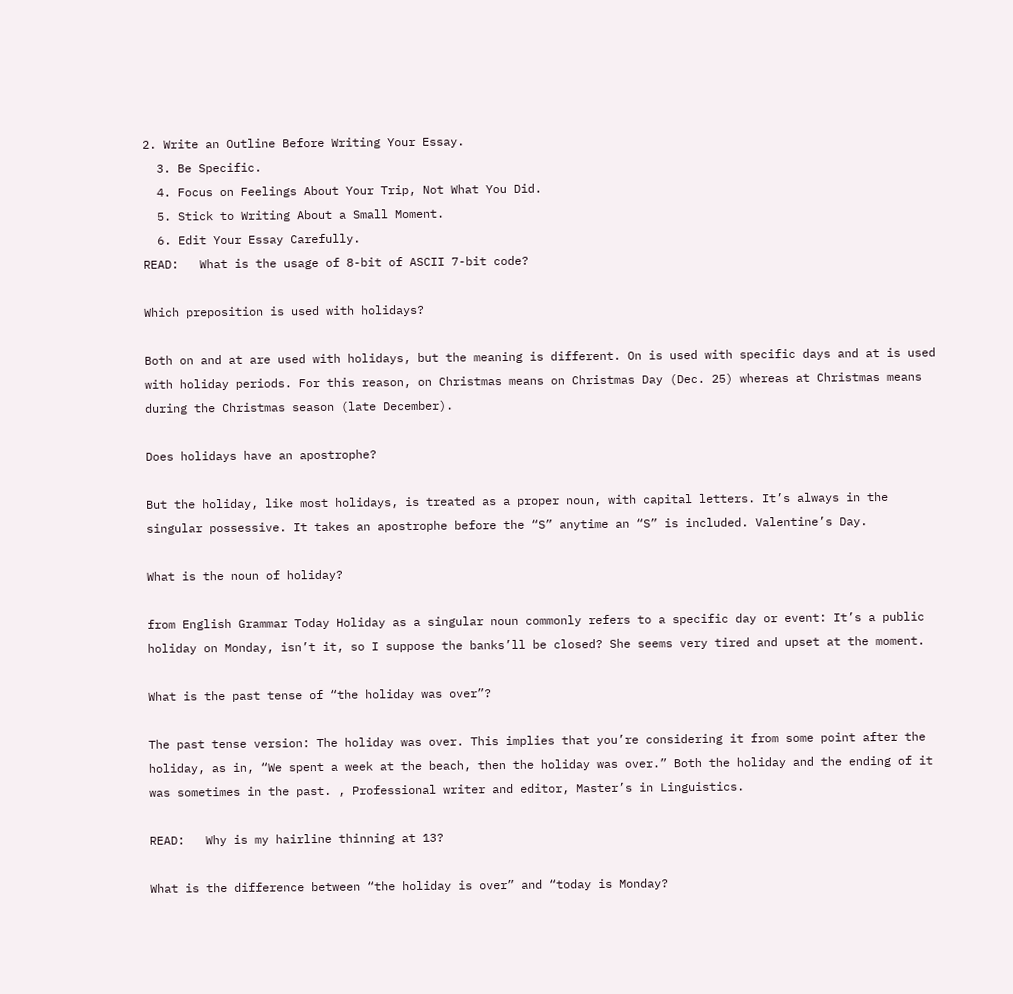2. Write an Outline Before Writing Your Essay.
  3. Be Specific.
  4. Focus on Feelings About Your Trip, Not What You Did.
  5. Stick to Writing About a Small Moment.
  6. Edit Your Essay Carefully.
READ:   What is the usage of 8-bit of ASCII 7-bit code?

Which preposition is used with holidays?

Both on and at are used with holidays, but the meaning is different. On is used with specific days and at is used with holiday periods. For this reason, on Christmas means on Christmas Day (Dec. 25) whereas at Christmas means during the Christmas season (late December).

Does holidays have an apostrophe?

But the holiday, like most holidays, is treated as a proper noun, with capital letters. It’s always in the singular possessive. It takes an apostrophe before the “S” anytime an “S” is included. Valentine’s Day.

What is the noun of holiday?

from English Grammar Today Holiday as a singular noun commonly refers to a specific day or event: It’s a public holiday on Monday, isn’t it, so I suppose the banks’ll be closed? She seems very tired and upset at the moment.

What is the past tense of “the holiday was over”?

The past tense version: The holiday was over. This implies that you’re considering it from some point after the holiday, as in, “We spent a week at the beach, then the holiday was over.” Both the holiday and the ending of it was sometimes in the past. , Professional writer and editor, Master’s in Linguistics.

READ:   Why is my hairline thinning at 13?

What is the difference between “the holiday is over” and “today is Monday?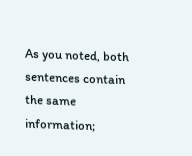As you noted, both sentences contain the same information;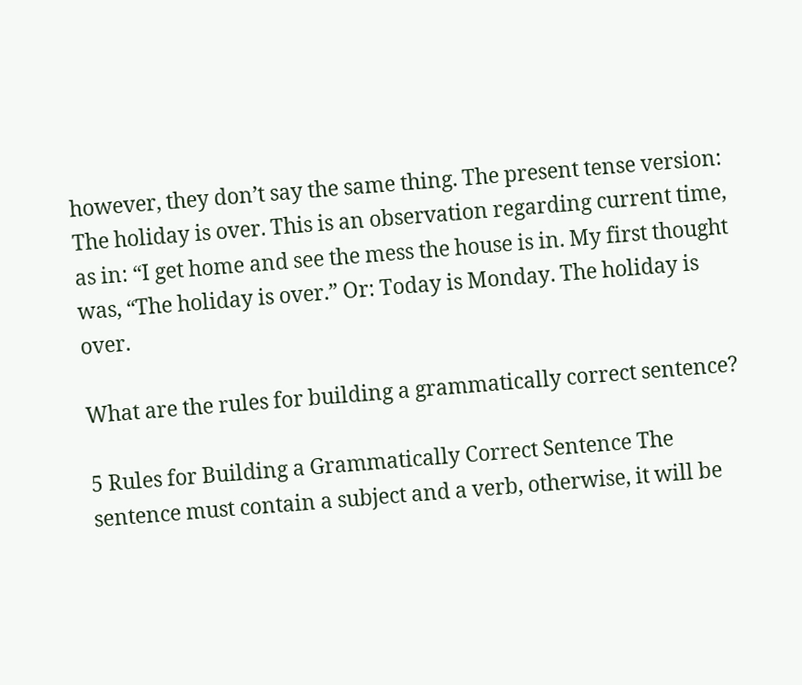however, they don’t say the same thing. The present tense version: The holiday is over. This is an observation regarding current time, as in: “I get home and see the mess the house is in. My first thought was, “The holiday is over.” Or: Today is Monday. The holiday is over.

What are the rules for building a grammatically correct sentence?

5 Rules for Building a Grammatically Correct Sentence The sentence must contain a subject and a verb, otherwise, it will be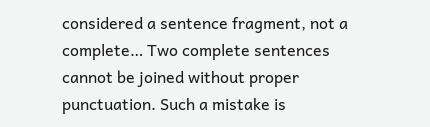considered a sentence fragment, not a complete… Two complete sentences cannot be joined without proper punctuation. Such a mistake is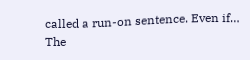called a run-on sentence. Even if… The